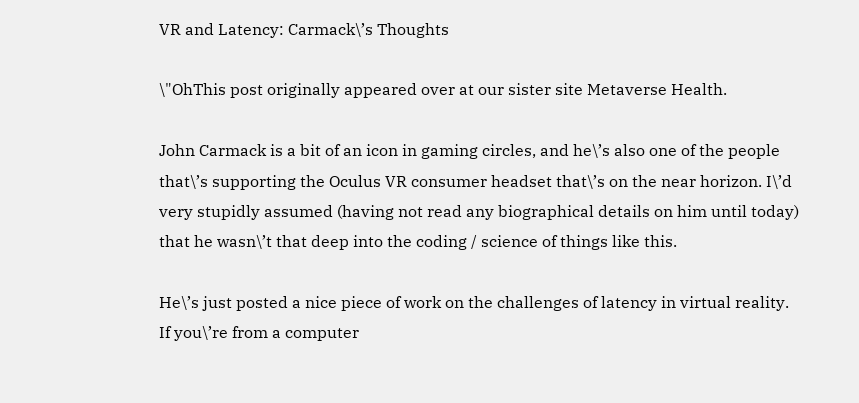VR and Latency: Carmack\’s Thoughts

\"OhThis post originally appeared over at our sister site Metaverse Health.

John Carmack is a bit of an icon in gaming circles, and he\’s also one of the people that\’s supporting the Oculus VR consumer headset that\’s on the near horizon. I\’d very stupidly assumed (having not read any biographical details on him until today) that he wasn\’t that deep into the coding / science of things like this.

He\’s just posted a nice piece of work on the challenges of latency in virtual reality. If you\’re from a computer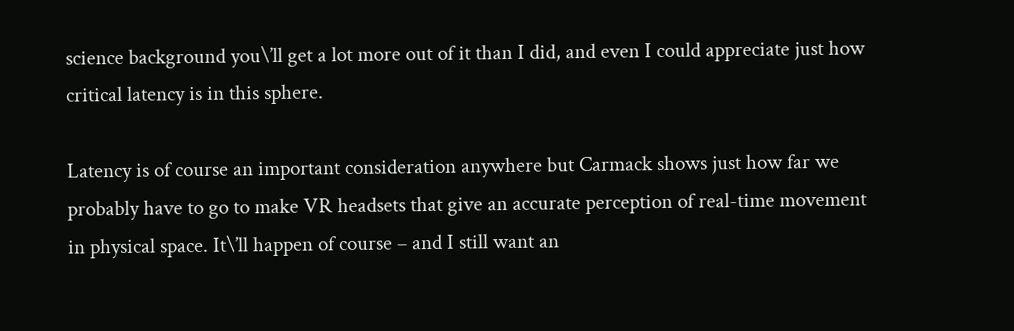science background you\’ll get a lot more out of it than I did, and even I could appreciate just how critical latency is in this sphere.

Latency is of course an important consideration anywhere but Carmack shows just how far we probably have to go to make VR headsets that give an accurate perception of real-time movement in physical space. It\’ll happen of course – and I still want an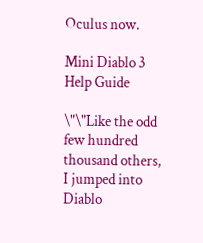Oculus now.

Mini Diablo 3 Help Guide

\"\"Like the odd few hundred thousand others, I jumped into Diablo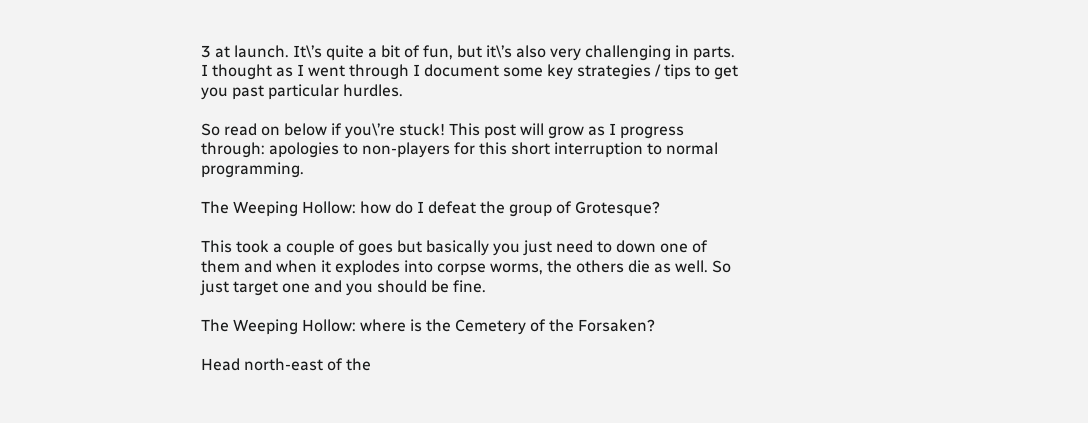3 at launch. It\’s quite a bit of fun, but it\’s also very challenging in parts. I thought as I went through I document some key strategies / tips to get you past particular hurdles.

So read on below if you\’re stuck! This post will grow as I progress through: apologies to non-players for this short interruption to normal programming.

The Weeping Hollow: how do I defeat the group of Grotesque?

This took a couple of goes but basically you just need to down one of them and when it explodes into corpse worms, the others die as well. So just target one and you should be fine.

The Weeping Hollow: where is the Cemetery of the Forsaken?

Head north-east of the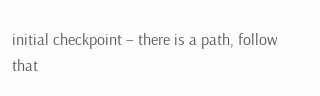initial checkpoint – there is a path, follow that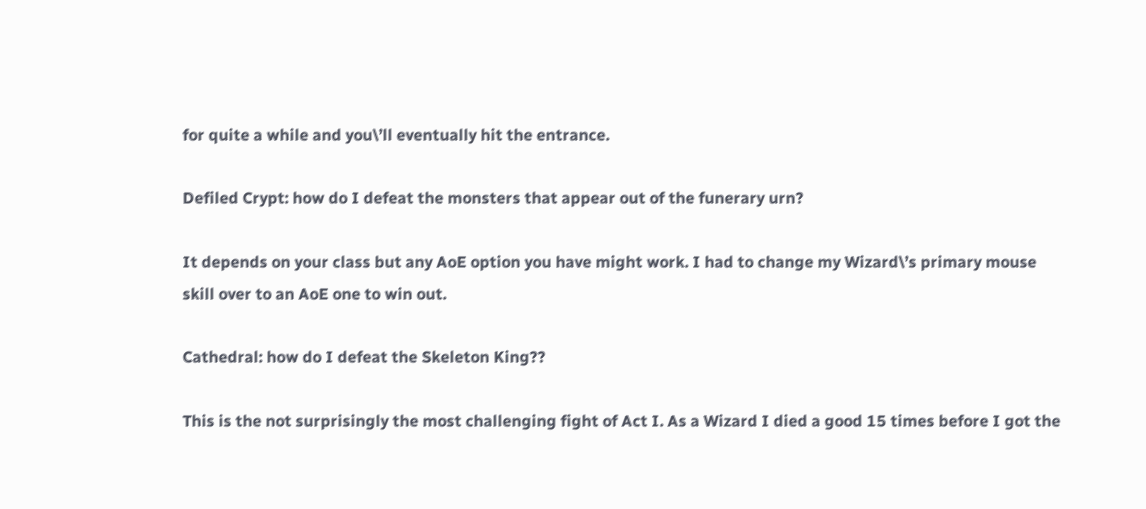for quite a while and you\’ll eventually hit the entrance.

Defiled Crypt: how do I defeat the monsters that appear out of the funerary urn?

It depends on your class but any AoE option you have might work. I had to change my Wizard\’s primary mouse skill over to an AoE one to win out.

Cathedral: how do I defeat the Skeleton King??

This is the not surprisingly the most challenging fight of Act I. As a Wizard I died a good 15 times before I got the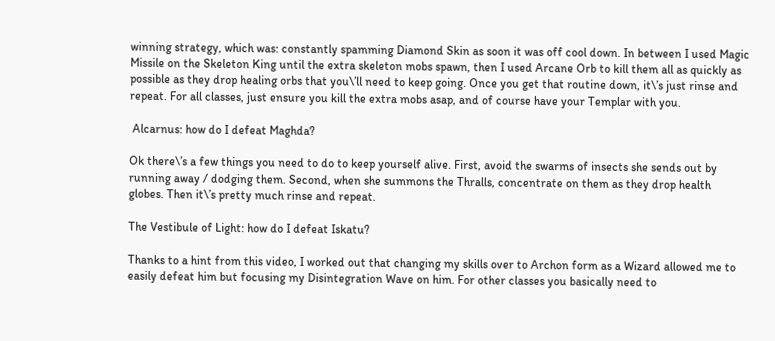winning strategy, which was: constantly spamming Diamond Skin as soon it was off cool down. In between I used Magic Missile on the Skeleton King until the extra skeleton mobs spawn, then I used Arcane Orb to kill them all as quickly as possible as they drop healing orbs that you\’ll need to keep going. Once you get that routine down, it\’s just rinse and repeat. For all classes, just ensure you kill the extra mobs asap, and of course have your Templar with you.

 Alcarnus: how do I defeat Maghda?

Ok there\’s a few things you need to do to keep yourself alive. First, avoid the swarms of insects she sends out by running away / dodging them. Second, when she summons the Thralls, concentrate on them as they drop health globes. Then it\’s pretty much rinse and repeat.

The Vestibule of Light: how do I defeat Iskatu?

Thanks to a hint from this video, I worked out that changing my skills over to Archon form as a Wizard allowed me to easily defeat him but focusing my Disintegration Wave on him. For other classes you basically need to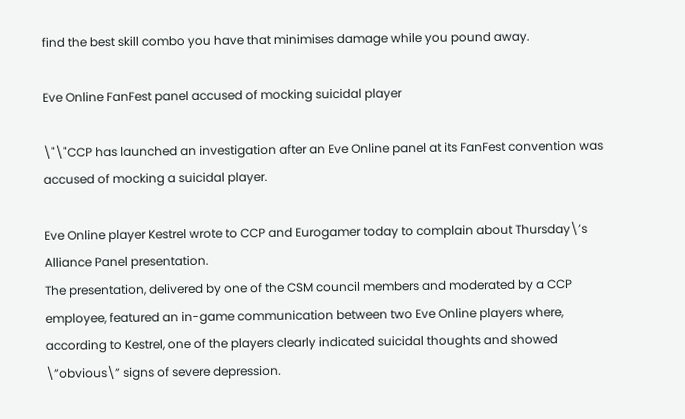find the best skill combo you have that minimises damage while you pound away.

Eve Online FanFest panel accused of mocking suicidal player

\"\"CCP has launched an investigation after an Eve Online panel at its FanFest convention was accused of mocking a suicidal player.

Eve Online player Kestrel wrote to CCP and Eurogamer today to complain about Thursday\’s Alliance Panel presentation.
The presentation, delivered by one of the CSM council members and moderated by a CCP employee, featured an in-game communication between two Eve Online players where, according to Kestrel, one of the players clearly indicated suicidal thoughts and showed \”obvious\” signs of severe depression.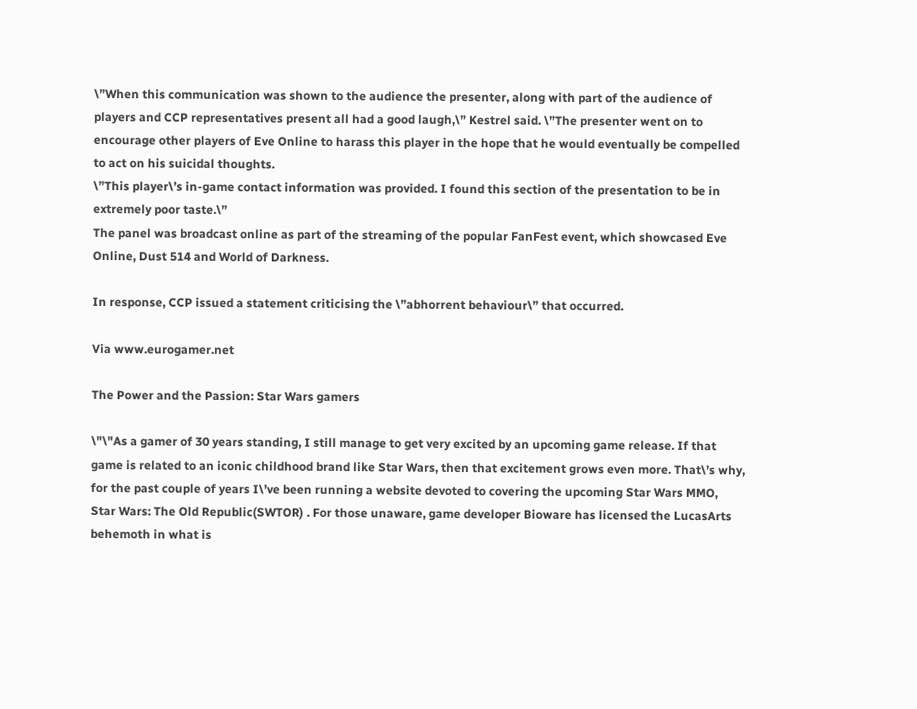\”When this communication was shown to the audience the presenter, along with part of the audience of players and CCP representatives present all had a good laugh,\” Kestrel said. \”The presenter went on to encourage other players of Eve Online to harass this player in the hope that he would eventually be compelled to act on his suicidal thoughts.
\”This player\’s in-game contact information was provided. I found this section of the presentation to be in extremely poor taste.\”
The panel was broadcast online as part of the streaming of the popular FanFest event, which showcased Eve Online, Dust 514 and World of Darkness.

In response, CCP issued a statement criticising the \”abhorrent behaviour\” that occurred.

Via www.eurogamer.net

The Power and the Passion: Star Wars gamers

\"\"As a gamer of 30 years standing, I still manage to get very excited by an upcoming game release. If that game is related to an iconic childhood brand like Star Wars, then that excitement grows even more. That\’s why, for the past couple of years I\’ve been running a website devoted to covering the upcoming Star Wars MMO, Star Wars: The Old Republic(SWTOR) . For those unaware, game developer Bioware has licensed the LucasArts behemoth in what is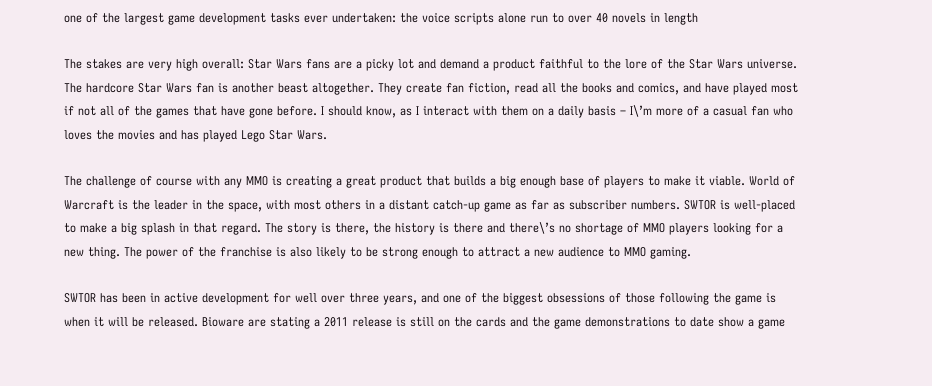one of the largest game development tasks ever undertaken: the voice scripts alone run to over 40 novels in length

The stakes are very high overall: Star Wars fans are a picky lot and demand a product faithful to the lore of the Star Wars universe. The hardcore Star Wars fan is another beast altogether. They create fan fiction, read all the books and comics, and have played most if not all of the games that have gone before. I should know, as I interact with them on a daily basis – I\’m more of a casual fan who loves the movies and has played Lego Star Wars.

The challenge of course with any MMO is creating a great product that builds a big enough base of players to make it viable. World of Warcraft is the leader in the space, with most others in a distant catch-up game as far as subscriber numbers. SWTOR is well-placed to make a big splash in that regard. The story is there, the history is there and there\’s no shortage of MMO players looking for a new thing. The power of the franchise is also likely to be strong enough to attract a new audience to MMO gaming.

SWTOR has been in active development for well over three years, and one of the biggest obsessions of those following the game is when it will be released. Bioware are stating a 2011 release is still on the cards and the game demonstrations to date show a game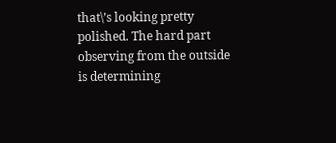that\’s looking pretty polished. The hard part observing from the outside is determining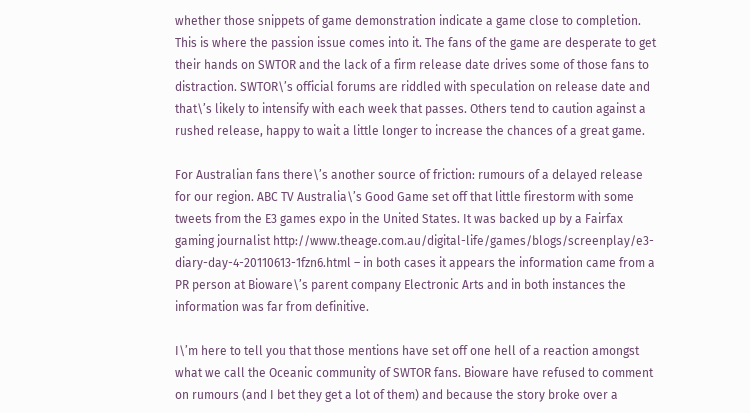whether those snippets of game demonstration indicate a game close to completion. This is where the passion issue comes into it. The fans of the game are desperate to get their hands on SWTOR and the lack of a firm release date drives some of those fans to distraction. SWTOR\’s official forums are riddled with speculation on release date and that\’s likely to intensify with each week that passes. Others tend to caution against a rushed release, happy to wait a little longer to increase the chances of a great game.

For Australian fans there\’s another source of friction: rumours of a delayed release for our region. ABC TV Australia\’s Good Game set off that little firestorm with some tweets from the E3 games expo in the United States. It was backed up by a Fairfax gaming journalist http://www.theage.com.au/digital-life/games/blogs/screenplay/e3-diary-day-4-20110613-1fzn6.html – in both cases it appears the information came from a PR person at Bioware\’s parent company Electronic Arts and in both instances the information was far from definitive.

I\’m here to tell you that those mentions have set off one hell of a reaction amongst what we call the Oceanic community of SWTOR fans. Bioware have refused to comment on rumours (and I bet they get a lot of them) and because the story broke over a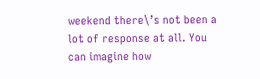weekend there\’s not been a lot of response at all. You can imagine how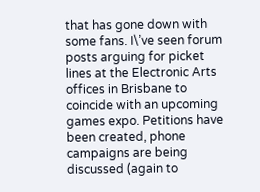that has gone down with some fans. I\’ve seen forum posts arguing for picket lines at the Electronic Arts offices in Brisbane to coincide with an upcoming games expo. Petitions have been created, phone campaigns are being discussed (again to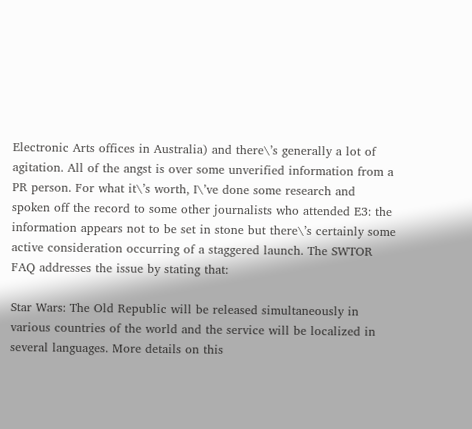Electronic Arts offices in Australia) and there\’s generally a lot of agitation. All of the angst is over some unverified information from a PR person. For what it\’s worth, I\’ve done some research and spoken off the record to some other journalists who attended E3: the information appears not to be set in stone but there\’s certainly some active consideration occurring of a staggered launch. The SWTOR FAQ addresses the issue by stating that:

Star Wars: The Old Republic will be released simultaneously in various countries of the world and the service will be localized in several languages. More details on this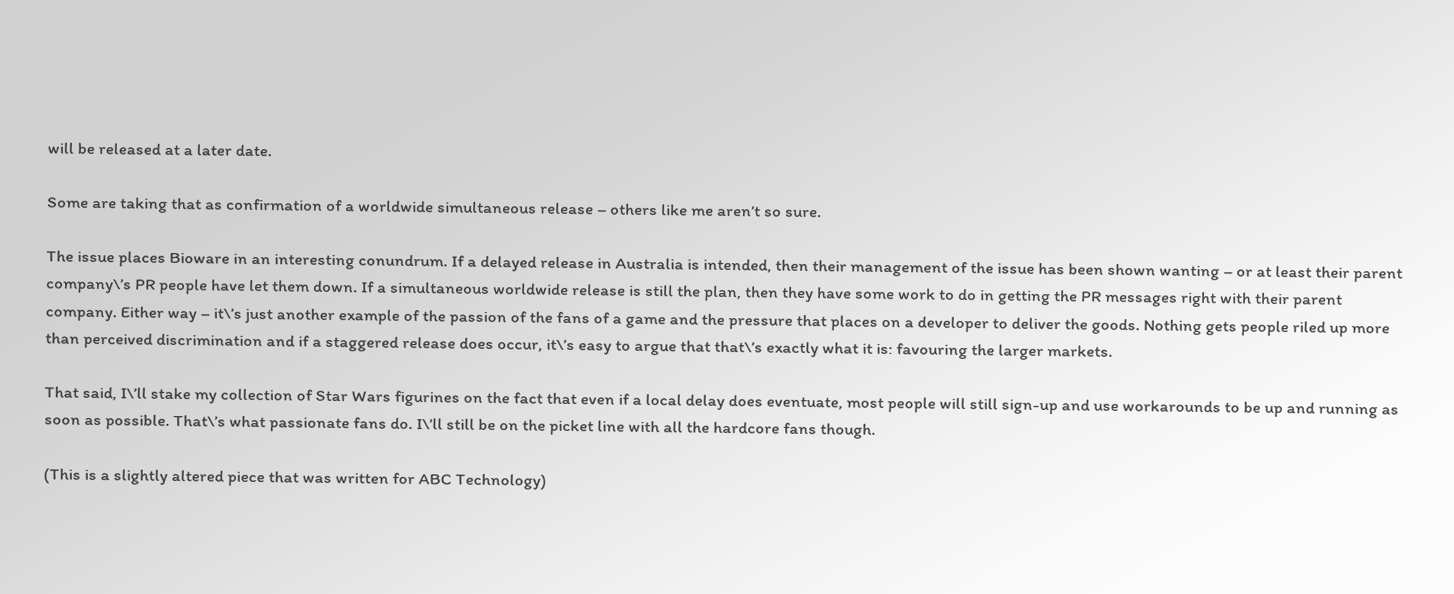will be released at a later date.

Some are taking that as confirmation of a worldwide simultaneous release – others like me aren’t so sure.

The issue places Bioware in an interesting conundrum. If a delayed release in Australia is intended, then their management of the issue has been shown wanting – or at least their parent company\’s PR people have let them down. If a simultaneous worldwide release is still the plan, then they have some work to do in getting the PR messages right with their parent company. Either way – it\’s just another example of the passion of the fans of a game and the pressure that places on a developer to deliver the goods. Nothing gets people riled up more than perceived discrimination and if a staggered release does occur, it\’s easy to argue that that\’s exactly what it is: favouring the larger markets.

That said, I\’ll stake my collection of Star Wars figurines on the fact that even if a local delay does eventuate, most people will still sign-up and use workarounds to be up and running as soon as possible. That\’s what passionate fans do. I\’ll still be on the picket line with all the hardcore fans though.

(This is a slightly altered piece that was written for ABC Technology)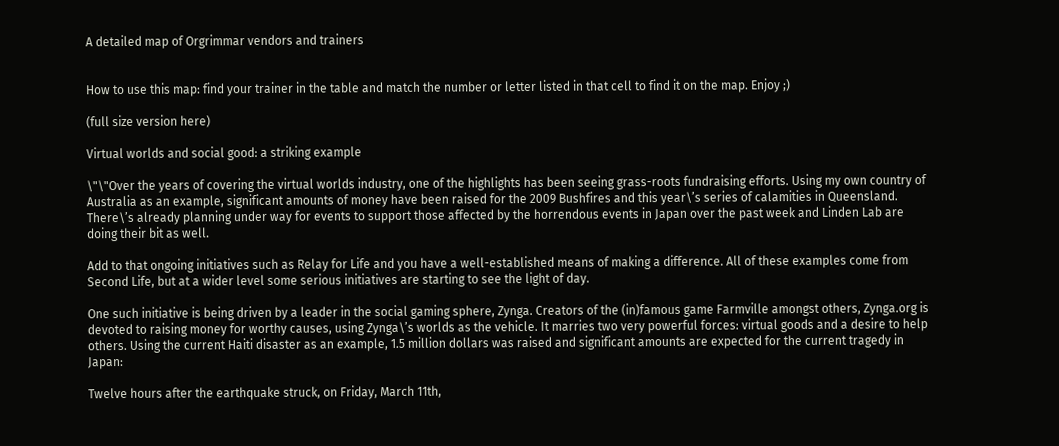A detailed map of Orgrimmar vendors and trainers


How to use this map: find your trainer in the table and match the number or letter listed in that cell to find it on the map. Enjoy ;)

(full size version here)

Virtual worlds and social good: a striking example

\"\"Over the years of covering the virtual worlds industry, one of the highlights has been seeing grass-roots fundraising efforts. Using my own country of Australia as an example, significant amounts of money have been raised for the 2009 Bushfires and this year\’s series of calamities in Queensland. There\’s already planning under way for events to support those affected by the horrendous events in Japan over the past week and Linden Lab are doing their bit as well.

Add to that ongoing initiatives such as Relay for Life and you have a well-established means of making a difference. All of these examples come from Second Life, but at a wider level some serious initiatives are starting to see the light of day.

One such initiative is being driven by a leader in the social gaming sphere, Zynga. Creators of the (in)famous game Farmville amongst others, Zynga.org is devoted to raising money for worthy causes, using Zynga\’s worlds as the vehicle. It marries two very powerful forces: virtual goods and a desire to help others. Using the current Haiti disaster as an example, 1.5 million dollars was raised and significant amounts are expected for the current tragedy in Japan:

Twelve hours after the earthquake struck, on Friday, March 11th,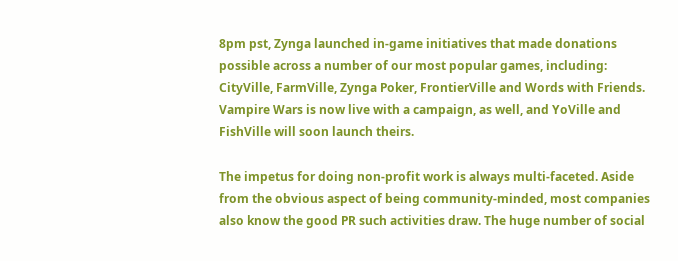8pm pst, Zynga launched in-game initiatives that made donations possible across a number of our most popular games, including: CityVille, FarmVille, Zynga Poker, FrontierVille and Words with Friends. Vampire Wars is now live with a campaign, as well, and YoVille and FishVille will soon launch theirs.

The impetus for doing non-profit work is always multi-faceted. Aside from the obvious aspect of being community-minded, most companies also know the good PR such activities draw. The huge number of social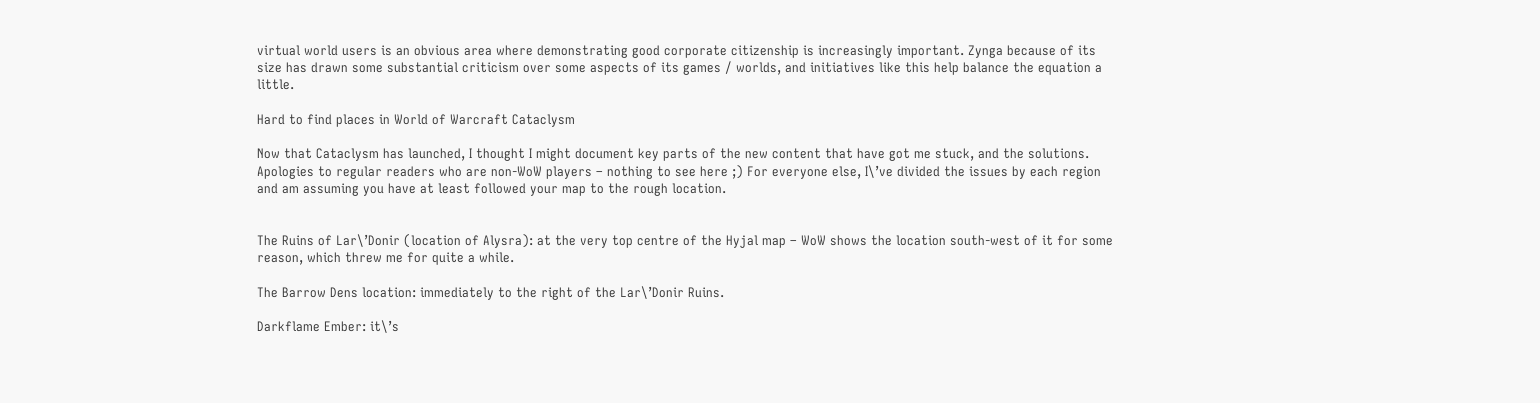virtual world users is an obvious area where demonstrating good corporate citizenship is increasingly important. Zynga because of its size has drawn some substantial criticism over some aspects of its games / worlds, and initiatives like this help balance the equation a little.

Hard to find places in World of Warcraft Cataclysm

Now that Cataclysm has launched, I thought I might document key parts of the new content that have got me stuck, and the solutions. Apologies to regular readers who are non-WoW players – nothing to see here ;) For everyone else, I\’ve divided the issues by each region and am assuming you have at least followed your map to the rough location.


The Ruins of Lar\’Donir (location of Alysra): at the very top centre of the Hyjal map – WoW shows the location south-west of it for some reason, which threw me for quite a while.

The Barrow Dens location: immediately to the right of the Lar\’Donir Ruins.

Darkflame Ember: it\’s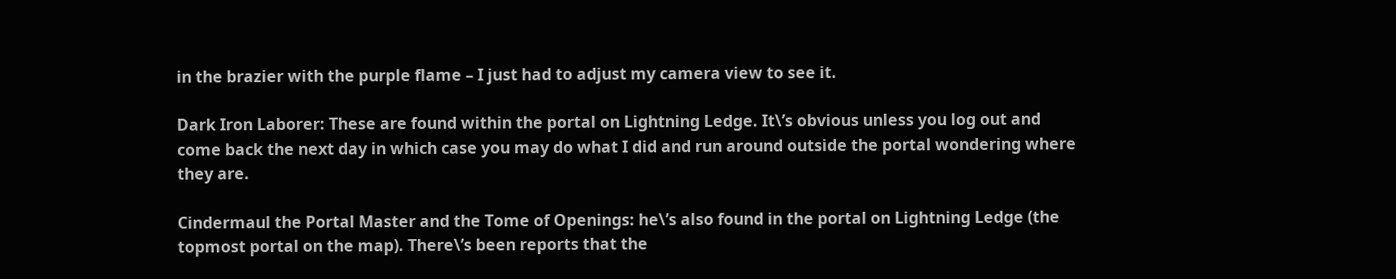in the brazier with the purple flame – I just had to adjust my camera view to see it.

Dark Iron Laborer: These are found within the portal on Lightning Ledge. It\’s obvious unless you log out and come back the next day in which case you may do what I did and run around outside the portal wondering where they are.

Cindermaul the Portal Master and the Tome of Openings: he\’s also found in the portal on Lightning Ledge (the topmost portal on the map). There\’s been reports that the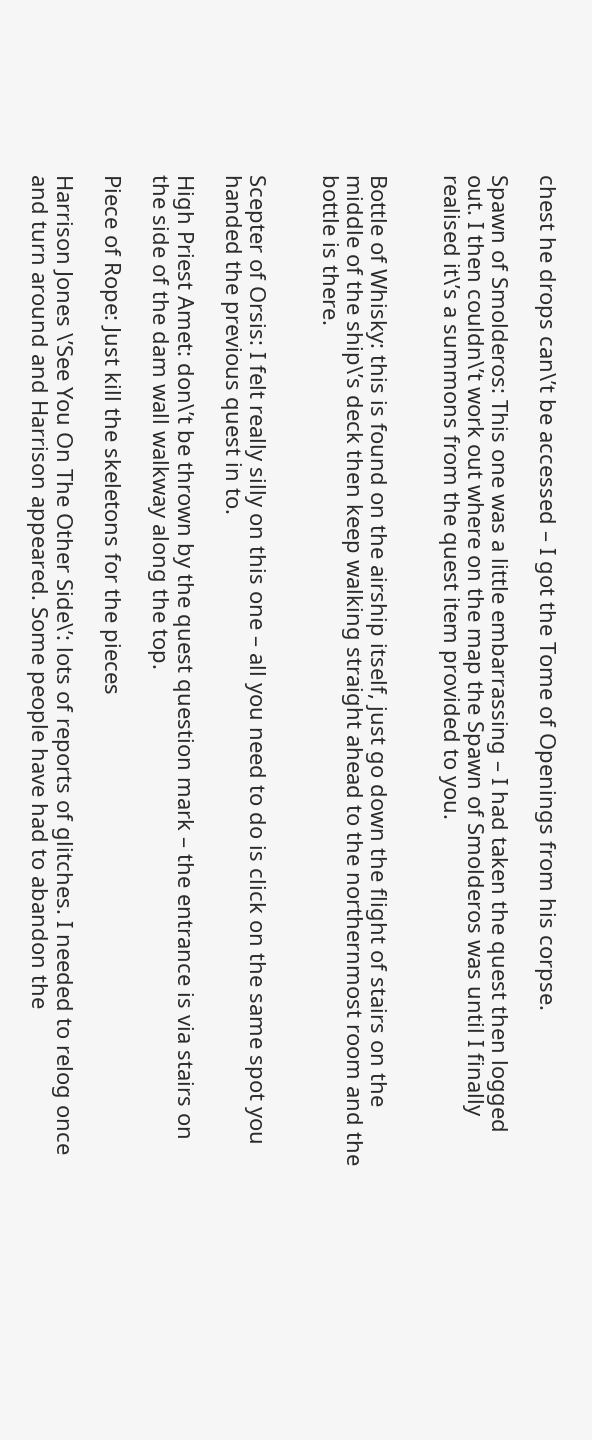chest he drops can\’t be accessed – I got the Tome of Openings from his corpse.

Spawn of Smolderos: This one was a little embarrassing – I had taken the quest then logged out. I then couldn\’t work out where on the map the Spawn of Smolderos was until I finally realised it\’s a summons from the quest item provided to you.


Bottle of Whisky: this is found on the airship itself, just go down the flight of stairs on the middle of the ship\’s deck then keep walking straight ahead to the northernmost room and the bottle is there.


Scepter of Orsis: I felt really silly on this one – all you need to do is click on the same spot you handed the previous quest in to.

High Priest Amet: don\’t be thrown by the quest question mark – the entrance is via stairs on the side of the dam wall walkway along the top.

Piece of Rope: Just kill the skeletons for the pieces

Harrison Jones \’See You On The Other Side\’: lots of reports of glitches. I needed to relog once and turn around and Harrison appeared. Some people have had to abandon the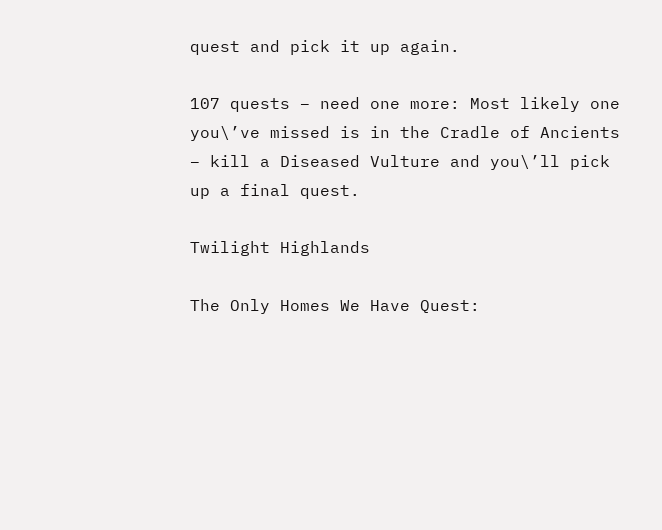quest and pick it up again.

107 quests – need one more: Most likely one you\’ve missed is in the Cradle of Ancients – kill a Diseased Vulture and you\’ll pick up a final quest.

Twilight Highlands

The Only Homes We Have Quest: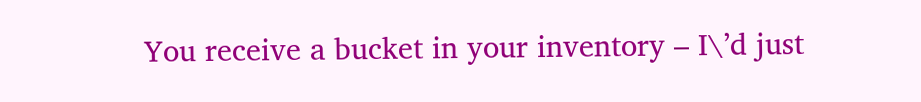You receive a bucket in your inventory – I\’d just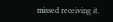missed receiving it.